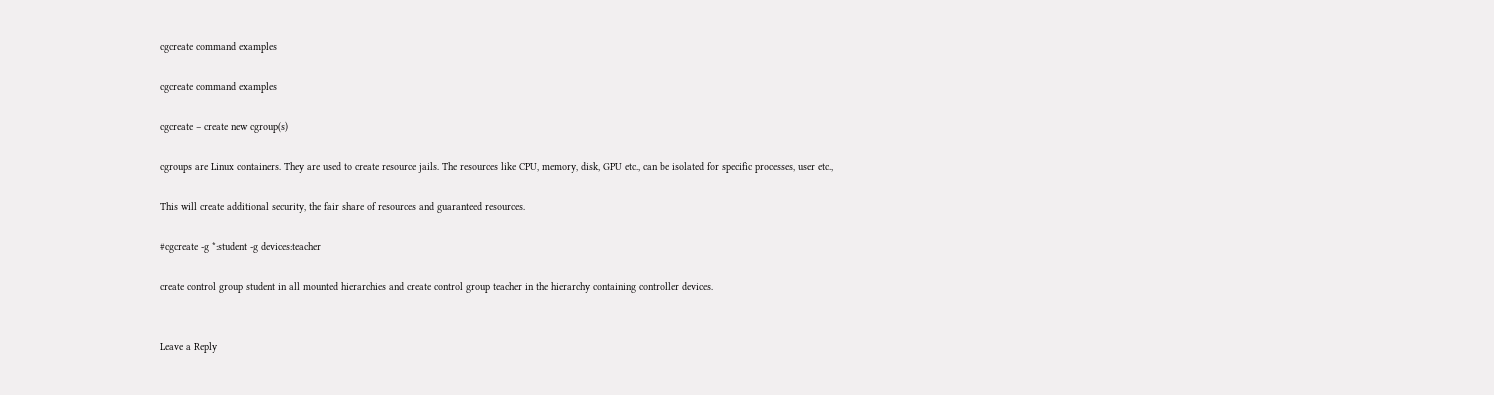cgcreate command examples

cgcreate command examples

cgcreate – create new cgroup(s)

cgroups are Linux containers. They are used to create resource jails. The resources like CPU, memory, disk, GPU etc., can be isolated for specific processes, user etc.,

This will create additional security, the fair share of resources and guaranteed resources.

#cgcreate -g *:student -g devices:teacher

create control group student in all mounted hierarchies and create control group teacher in the hierarchy containing controller devices.


Leave a Reply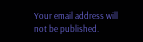Your email address will not be published.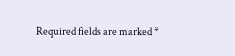Required fields are marked *